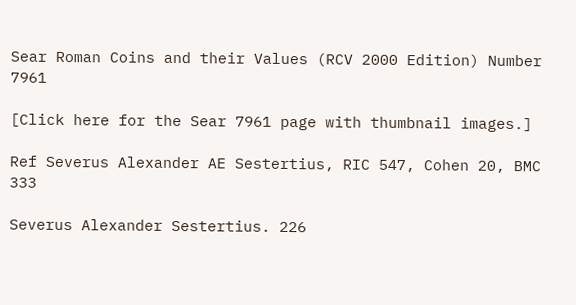Sear Roman Coins and their Values (RCV 2000 Edition) Number 7961

[Click here for the Sear 7961 page with thumbnail images.]

Ref Severus Alexander AE Sestertius, RIC 547, Cohen 20, BMC 333

Severus Alexander Sestertius. 226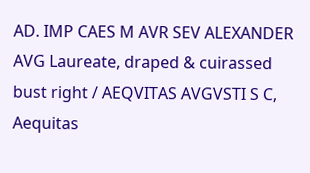AD. IMP CAES M AVR SEV ALEXANDER AVG Laureate, draped & cuirassed bust right / AEQVITAS AVGVSTI S C, Aequitas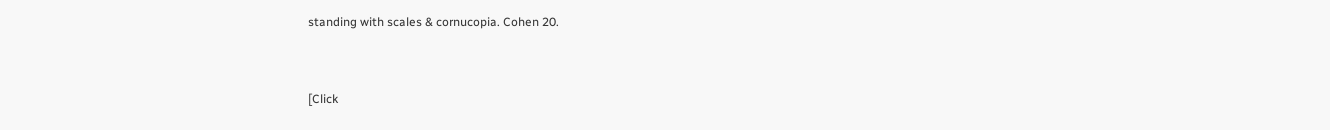standing with scales & cornucopia. Cohen 20.


[Click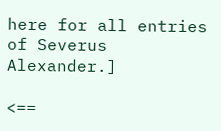here for all entries of Severus Alexander.]

<==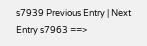s7939 Previous Entry | Next Entry s7963 ==>